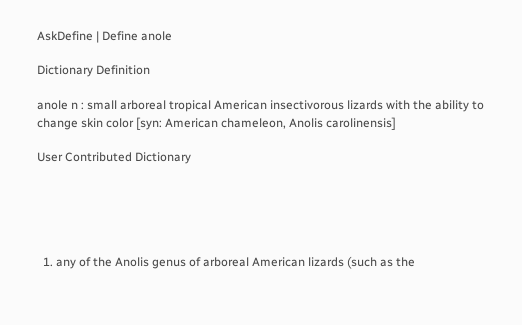AskDefine | Define anole

Dictionary Definition

anole n : small arboreal tropical American insectivorous lizards with the ability to change skin color [syn: American chameleon, Anolis carolinensis]

User Contributed Dictionary





  1. any of the Anolis genus of arboreal American lizards (such as the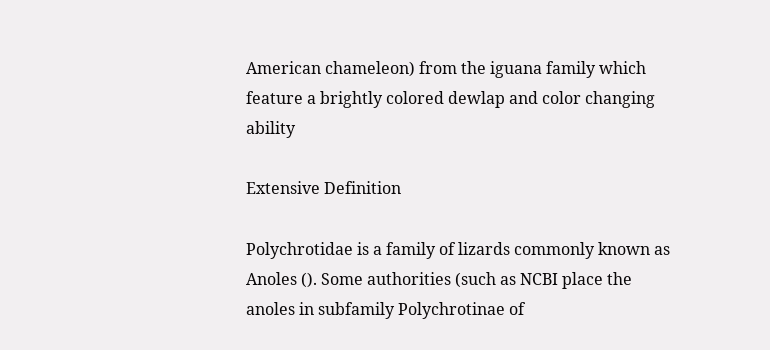American chameleon) from the iguana family which feature a brightly colored dewlap and color changing ability

Extensive Definition

Polychrotidae is a family of lizards commonly known as Anoles (). Some authorities (such as NCBI place the anoles in subfamily Polychrotinae of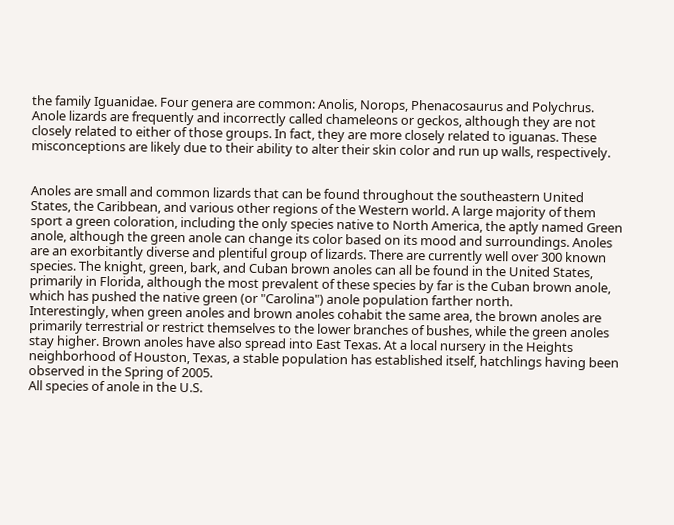the family Iguanidae. Four genera are common: Anolis, Norops, Phenacosaurus and Polychrus.
Anole lizards are frequently and incorrectly called chameleons or geckos, although they are not closely related to either of those groups. In fact, they are more closely related to iguanas. These misconceptions are likely due to their ability to alter their skin color and run up walls, respectively.


Anoles are small and common lizards that can be found throughout the southeastern United States, the Caribbean, and various other regions of the Western world. A large majority of them sport a green coloration, including the only species native to North America, the aptly named Green anole, although the green anole can change its color based on its mood and surroundings. Anoles are an exorbitantly diverse and plentiful group of lizards. There are currently well over 300 known species. The knight, green, bark, and Cuban brown anoles can all be found in the United States, primarily in Florida, although the most prevalent of these species by far is the Cuban brown anole, which has pushed the native green (or "Carolina") anole population farther north.
Interestingly, when green anoles and brown anoles cohabit the same area, the brown anoles are primarily terrestrial or restrict themselves to the lower branches of bushes, while the green anoles stay higher. Brown anoles have also spread into East Texas. At a local nursery in the Heights neighborhood of Houston, Texas, a stable population has established itself, hatchlings having been observed in the Spring of 2005.
All species of anole in the U.S.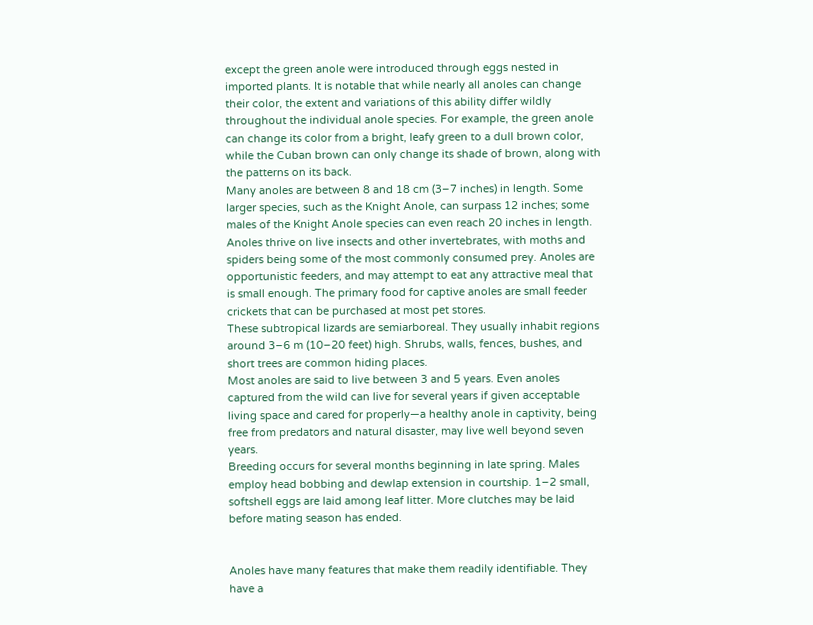except the green anole were introduced through eggs nested in imported plants. It is notable that while nearly all anoles can change their color, the extent and variations of this ability differ wildly throughout the individual anole species. For example, the green anole can change its color from a bright, leafy green to a dull brown color, while the Cuban brown can only change its shade of brown, along with the patterns on its back.
Many anoles are between 8 and 18 cm (3–7 inches) in length. Some larger species, such as the Knight Anole, can surpass 12 inches; some males of the Knight Anole species can even reach 20 inches in length.
Anoles thrive on live insects and other invertebrates, with moths and spiders being some of the most commonly consumed prey. Anoles are opportunistic feeders, and may attempt to eat any attractive meal that is small enough. The primary food for captive anoles are small feeder crickets that can be purchased at most pet stores.
These subtropical lizards are semiarboreal. They usually inhabit regions around 3–6 m (10–20 feet) high. Shrubs, walls, fences, bushes, and short trees are common hiding places.
Most anoles are said to live between 3 and 5 years. Even anoles captured from the wild can live for several years if given acceptable living space and cared for properly—a healthy anole in captivity, being free from predators and natural disaster, may live well beyond seven years.
Breeding occurs for several months beginning in late spring. Males employ head bobbing and dewlap extension in courtship. 1–2 small, softshell eggs are laid among leaf litter. More clutches may be laid before mating season has ended.


Anoles have many features that make them readily identifiable. They have a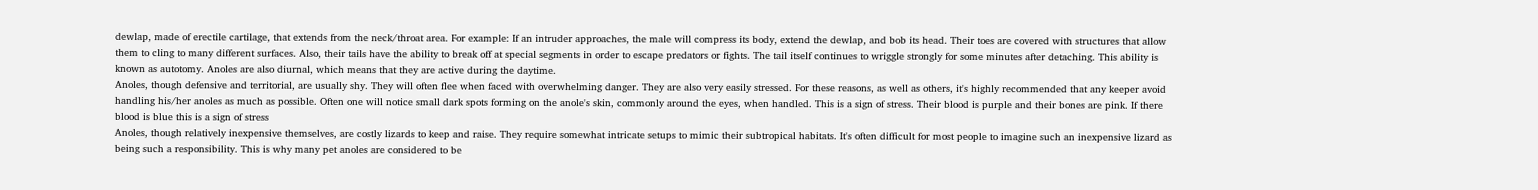dewlap, made of erectile cartilage, that extends from the neck/throat area. For example: If an intruder approaches, the male will compress its body, extend the dewlap, and bob its head. Their toes are covered with structures that allow them to cling to many different surfaces. Also, their tails have the ability to break off at special segments in order to escape predators or fights. The tail itself continues to wriggle strongly for some minutes after detaching. This ability is known as autotomy. Anoles are also diurnal, which means that they are active during the daytime.
Anoles, though defensive and territorial, are usually shy. They will often flee when faced with overwhelming danger. They are also very easily stressed. For these reasons, as well as others, it's highly recommended that any keeper avoid handling his/her anoles as much as possible. Often one will notice small dark spots forming on the anole's skin, commonly around the eyes, when handled. This is a sign of stress. Their blood is purple and their bones are pink. If there blood is blue this is a sign of stress
Anoles, though relatively inexpensive themselves, are costly lizards to keep and raise. They require somewhat intricate setups to mimic their subtropical habitats. It's often difficult for most people to imagine such an inexpensive lizard as being such a responsibility. This is why many pet anoles are considered to be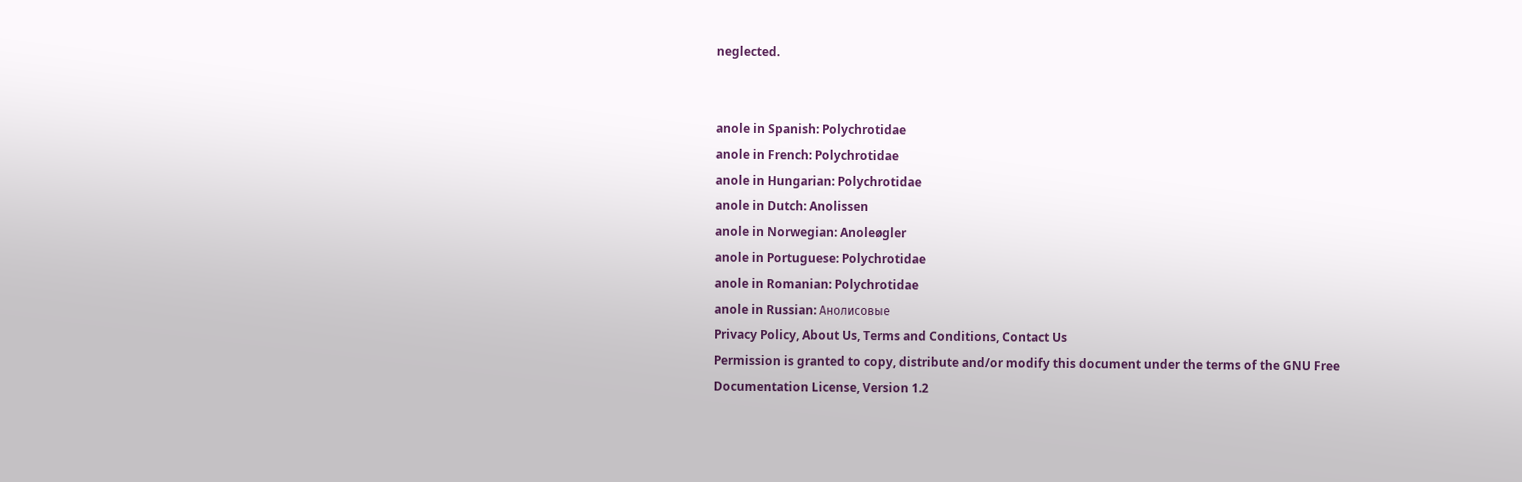neglected.


anole in Spanish: Polychrotidae
anole in French: Polychrotidae
anole in Hungarian: Polychrotidae
anole in Dutch: Anolissen
anole in Norwegian: Anoleøgler
anole in Portuguese: Polychrotidae
anole in Romanian: Polychrotidae
anole in Russian: Анолисовые
Privacy Policy, About Us, Terms and Conditions, Contact Us
Permission is granted to copy, distribute and/or modify this document under the terms of the GNU Free Documentation License, Version 1.2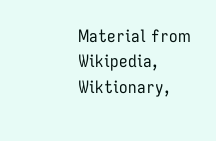Material from Wikipedia, Wiktionary,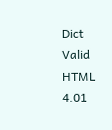Dict
Valid HTML 4.01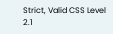Strict, Valid CSS Level 2.1